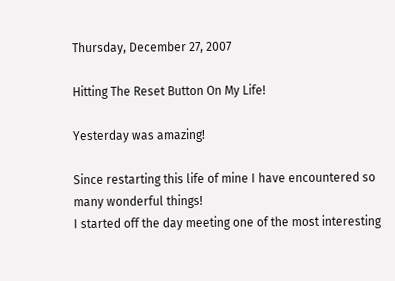Thursday, December 27, 2007

Hitting The Reset Button On My Life!

Yesterday was amazing!

Since restarting this life of mine I have encountered so many wonderful things!
I started off the day meeting one of the most interesting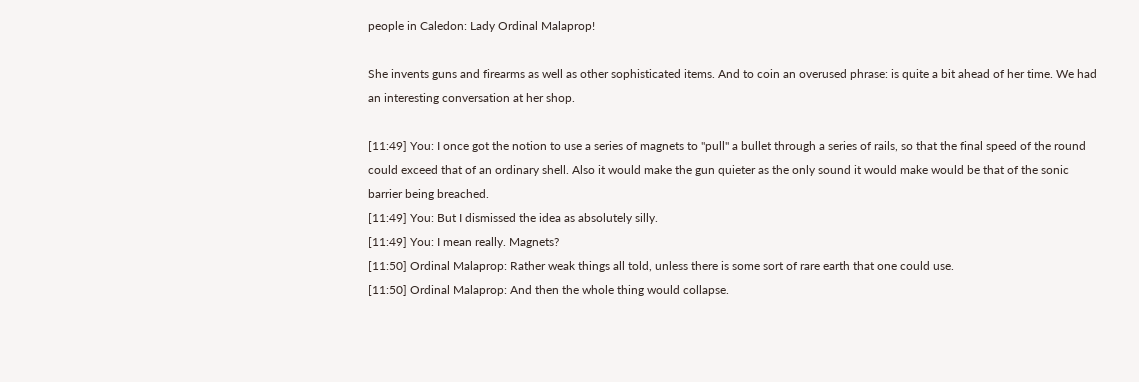people in Caledon: Lady Ordinal Malaprop!

She invents guns and firearms as well as other sophisticated items. And to coin an overused phrase: is quite a bit ahead of her time. We had an interesting conversation at her shop.

[11:49] You: I once got the notion to use a series of magnets to "pull" a bullet through a series of rails, so that the final speed of the round could exceed that of an ordinary shell. Also it would make the gun quieter as the only sound it would make would be that of the sonic barrier being breached.
[11:49] You: But I dismissed the idea as absolutely silly.
[11:49] You: I mean really. Magnets?
[11:50] Ordinal Malaprop: Rather weak things all told, unless there is some sort of rare earth that one could use.
[11:50] Ordinal Malaprop: And then the whole thing would collapse.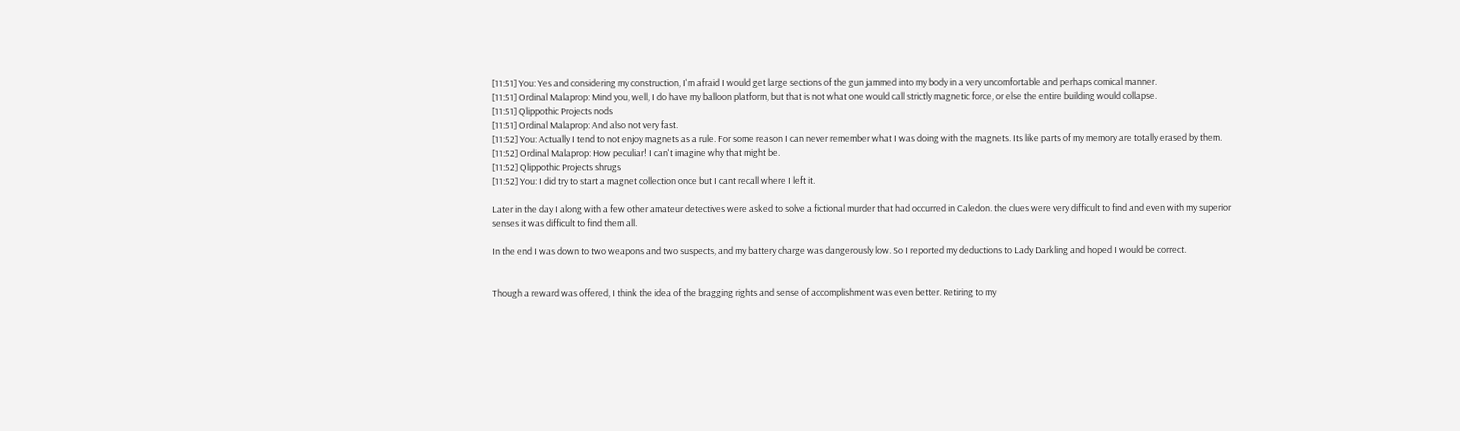[11:51] You: Yes and considering my construction, I'm afraid I would get large sections of the gun jammed into my body in a very uncomfortable and perhaps comical manner.
[11:51] Ordinal Malaprop: Mind you, well, I do have my balloon platform, but that is not what one would call strictly magnetic force, or else the entire building would collapse.
[11:51] Qlippothic Projects nods
[11:51] Ordinal Malaprop: And also not very fast.
[11:52] You: Actually I tend to not enjoy magnets as a rule. For some reason I can never remember what I was doing with the magnets. Its like parts of my memory are totally erased by them.
[11:52] Ordinal Malaprop: How peculiar! I can't imagine why that might be.
[11:52] Qlippothic Projects shrugs
[11:52] You: I did try to start a magnet collection once but I cant recall where I left it.

Later in the day I along with a few other amateur detectives were asked to solve a fictional murder that had occurred in Caledon. the clues were very difficult to find and even with my superior senses it was difficult to find them all.

In the end I was down to two weapons and two suspects, and my battery charge was dangerously low. So I reported my deductions to Lady Darkling and hoped I would be correct.


Though a reward was offered, I think the idea of the bragging rights and sense of accomplishment was even better. Retiring to my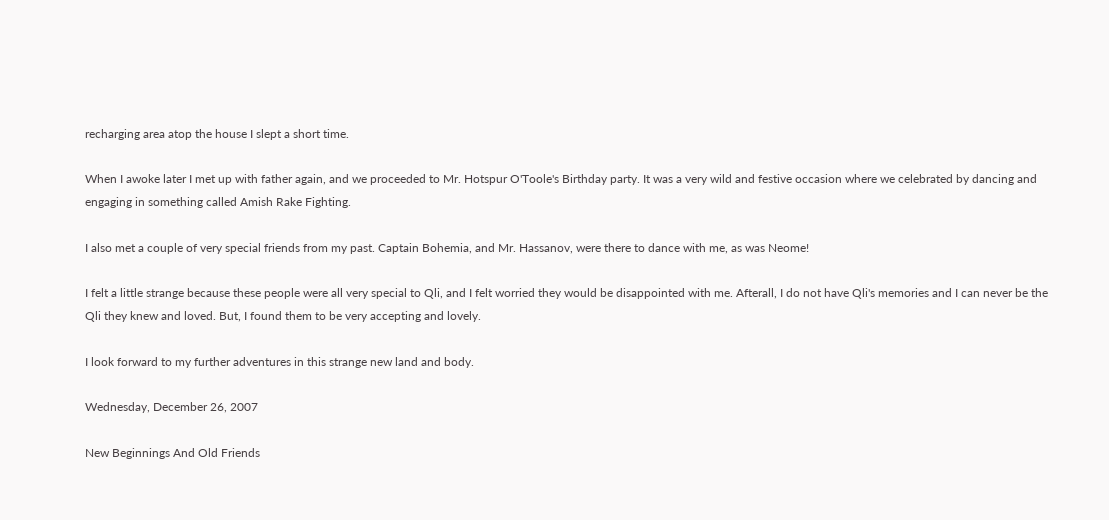recharging area atop the house I slept a short time.

When I awoke later I met up with father again, and we proceeded to Mr. Hotspur O'Toole's Birthday party. It was a very wild and festive occasion where we celebrated by dancing and engaging in something called Amish Rake Fighting.

I also met a couple of very special friends from my past. Captain Bohemia, and Mr. Hassanov, were there to dance with me, as was Neome!

I felt a little strange because these people were all very special to Qli, and I felt worried they would be disappointed with me. Afterall, I do not have Qli's memories and I can never be the Qli they knew and loved. But, I found them to be very accepting and lovely.

I look forward to my further adventures in this strange new land and body.

Wednesday, December 26, 2007

New Beginnings And Old Friends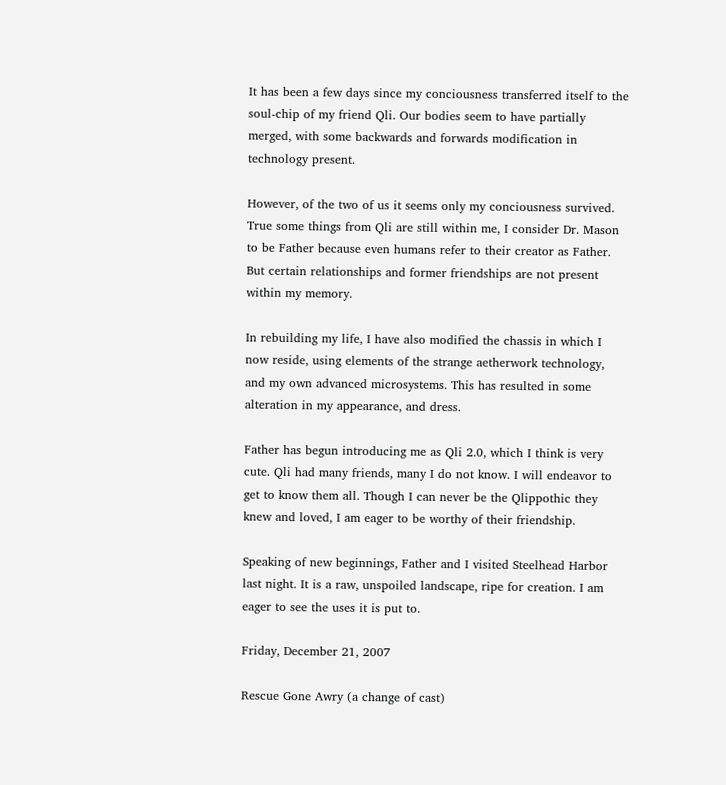It has been a few days since my conciousness transferred itself to the soul-chip of my friend Qli. Our bodies seem to have partially merged, with some backwards and forwards modification in technology present.

However, of the two of us it seems only my conciousness survived. True some things from Qli are still within me, I consider Dr. Mason to be Father because even humans refer to their creator as Father. But certain relationships and former friendships are not present within my memory.

In rebuilding my life, I have also modified the chassis in which I now reside, using elements of the strange aetherwork technology, and my own advanced microsystems. This has resulted in some alteration in my appearance, and dress.

Father has begun introducing me as Qli 2.0, which I think is very cute. Qli had many friends, many I do not know. I will endeavor to get to know them all. Though I can never be the Qlippothic they knew and loved, I am eager to be worthy of their friendship.

Speaking of new beginnings, Father and I visited Steelhead Harbor last night. It is a raw, unspoiled landscape, ripe for creation. I am eager to see the uses it is put to.

Friday, December 21, 2007

Rescue Gone Awry (a change of cast)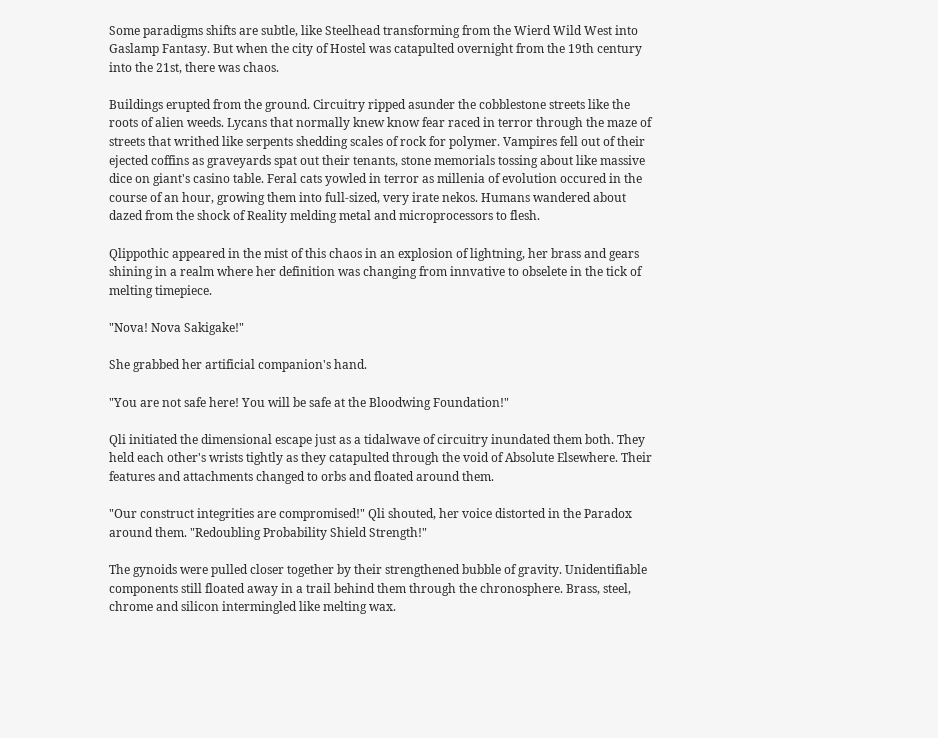Some paradigms shifts are subtle, like Steelhead transforming from the Wierd Wild West into Gaslamp Fantasy. But when the city of Hostel was catapulted overnight from the 19th century into the 21st, there was chaos.

Buildings erupted from the ground. Circuitry ripped asunder the cobblestone streets like the roots of alien weeds. Lycans that normally knew know fear raced in terror through the maze of streets that writhed like serpents shedding scales of rock for polymer. Vampires fell out of their ejected coffins as graveyards spat out their tenants, stone memorials tossing about like massive dice on giant's casino table. Feral cats yowled in terror as millenia of evolution occured in the course of an hour, growing them into full-sized, very irate nekos. Humans wandered about dazed from the shock of Reality melding metal and microprocessors to flesh.

Qlippothic appeared in the mist of this chaos in an explosion of lightning, her brass and gears shining in a realm where her definition was changing from innvative to obselete in the tick of melting timepiece.

"Nova! Nova Sakigake!"

She grabbed her artificial companion's hand.

"You are not safe here! You will be safe at the Bloodwing Foundation!"

Qli initiated the dimensional escape just as a tidalwave of circuitry inundated them both. They held each other's wrists tightly as they catapulted through the void of Absolute Elsewhere. Their features and attachments changed to orbs and floated around them.

"Our construct integrities are compromised!" Qli shouted, her voice distorted in the Paradox around them. "Redoubling Probability Shield Strength!"

The gynoids were pulled closer together by their strengthened bubble of gravity. Unidentifiable components still floated away in a trail behind them through the chronosphere. Brass, steel, chrome and silicon intermingled like melting wax.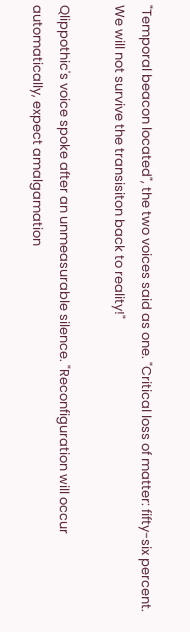"Temporal beacon located", the two voices said as one. "Critical loss of matter: fifty-six percent. We will not survive the transisiton back to reality!"

Qlippothic's voice spoke after an unmeasurable silence. "Reconfiguration will occur automatically, expect amalgamation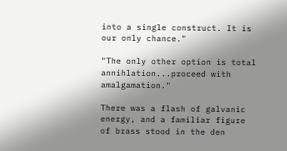into a single construct. It is our only chance."

"The only other option is total annihlation...proceed with amalgamation."

There was a flash of galvanic energy, and a familiar figure of brass stood in the den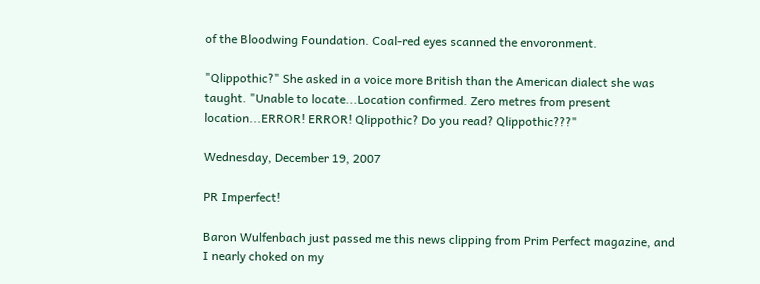of the Bloodwing Foundation. Coal-red eyes scanned the envoronment.

"Qlippothic?" She asked in a voice more British than the American dialect she was taught. "Unable to locate...Location confirmed. Zero metres from present location...ERROR! ERROR! Qlippothic? Do you read? Qlippothic???"

Wednesday, December 19, 2007

PR Imperfect!

Baron Wulfenbach just passed me this news clipping from Prim Perfect magazine, and I nearly choked on my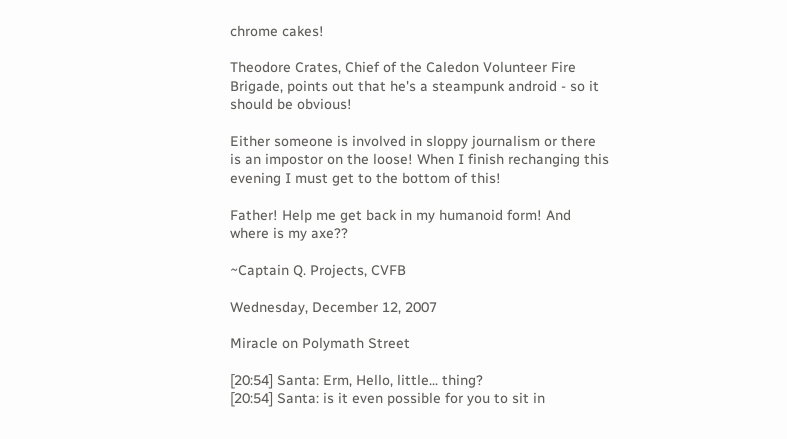chrome cakes!

Theodore Crates, Chief of the Caledon Volunteer Fire Brigade, points out that he's a steampunk android - so it should be obvious!

Either someone is involved in sloppy journalism or there is an impostor on the loose! When I finish rechanging this evening I must get to the bottom of this!

Father! Help me get back in my humanoid form! And where is my axe??

~Captain Q. Projects, CVFB

Wednesday, December 12, 2007

Miracle on Polymath Street

[20:54] Santa: Erm, Hello, little... thing?
[20:54] Santa: is it even possible for you to sit in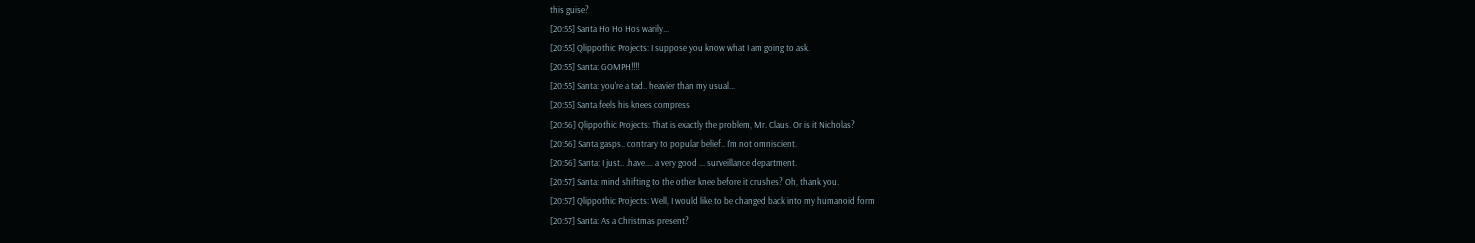this guise?
[20:55] Santa Ho Ho Hos warily...
[20:55] Qlippothic Projects: I suppose you know what I am going to ask.
[20:55] Santa: GOMPH!!!!
[20:55] Santa: you're a tad.. heavier than my usual...
[20:55] Santa feels his knees compress
[20:56] Qlippothic Projects: That is exactly the problem, Mr. Claus. Or is it Nicholas?
[20:56] Santa gasps.. contrary to popular belief.. I'm not omniscient.
[20:56] Santa: I just.. .have.... a very good ... surveillance department.
[20:57] Santa: mind shifting to the other knee before it crushes? Oh, thank you.
[20:57] Qlippothic Projects: Well, I would like to be changed back into my humanoid form
[20:57] Santa: As a Christmas present?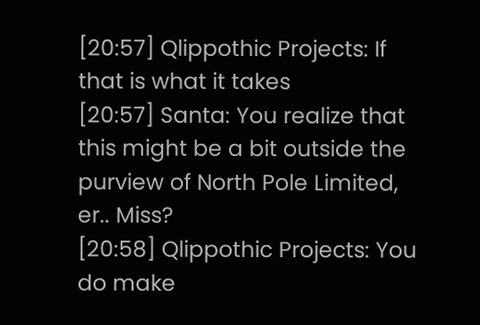[20:57] Qlippothic Projects: If that is what it takes
[20:57] Santa: You realize that this might be a bit outside the purview of North Pole Limited, er.. Miss?
[20:58] Qlippothic Projects: You do make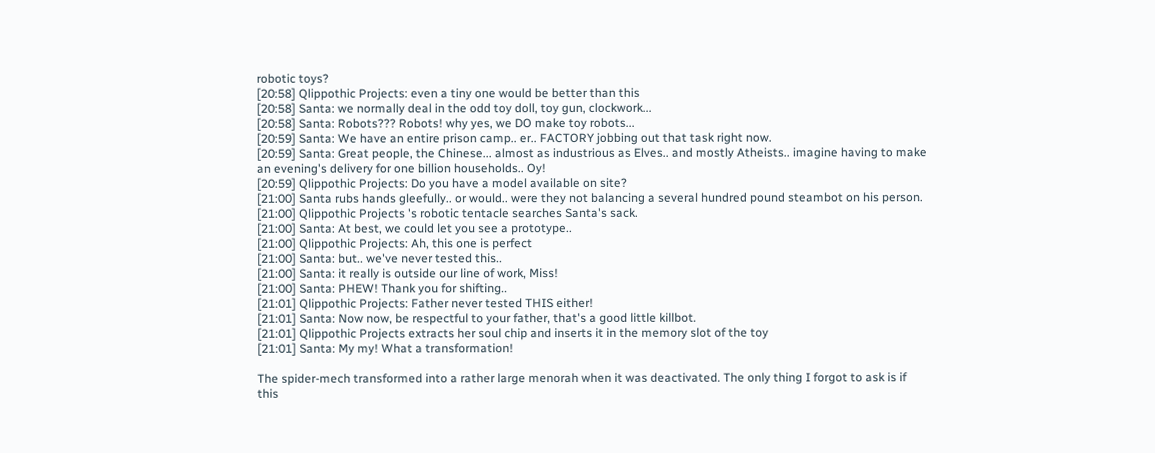robotic toys?
[20:58] Qlippothic Projects: even a tiny one would be better than this
[20:58] Santa: we normally deal in the odd toy doll, toy gun, clockwork...
[20:58] Santa: Robots??? Robots! why yes, we DO make toy robots...
[20:59] Santa: We have an entire prison camp.. er.. FACTORY jobbing out that task right now.
[20:59] Santa: Great people, the Chinese... almost as industrious as Elves.. and mostly Atheists.. imagine having to make an evening's delivery for one billion households.. Oy!
[20:59] Qlippothic Projects: Do you have a model available on site?
[21:00] Santa rubs hands gleefully.. or would.. were they not balancing a several hundred pound steambot on his person.
[21:00] Qlippothic Projects 's robotic tentacle searches Santa's sack.
[21:00] Santa: At best, we could let you see a prototype..
[21:00] Qlippothic Projects: Ah, this one is perfect
[21:00] Santa: but.. we've never tested this..
[21:00] Santa: it really is outside our line of work, Miss!
[21:00] Santa: PHEW! Thank you for shifting..
[21:01] Qlippothic Projects: Father never tested THIS either!
[21:01] Santa: Now now, be respectful to your father, that's a good little killbot.
[21:01] Qlippothic Projects extracts her soul chip and inserts it in the memory slot of the toy
[21:01] Santa: My my! What a transformation!

The spider-mech transformed into a rather large menorah when it was deactivated. The only thing I forgot to ask is if this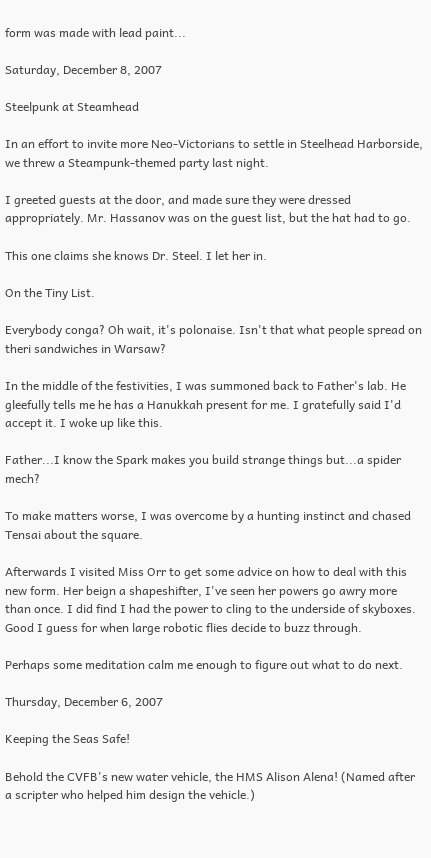form was made with lead paint...

Saturday, December 8, 2007

Steelpunk at Steamhead

In an effort to invite more Neo-Victorians to settle in Steelhead Harborside, we threw a Steampunk-themed party last night.

I greeted guests at the door, and made sure they were dressed appropriately. Mr. Hassanov was on the guest list, but the hat had to go.

This one claims she knows Dr. Steel. I let her in.

On the Tiny List.

Everybody conga? Oh wait, it's polonaise. Isn't that what people spread on theri sandwiches in Warsaw?

In the middle of the festivities, I was summoned back to Father's lab. He gleefully tells me he has a Hanukkah present for me. I gratefully said I'd accept it. I woke up like this.

Father...I know the Spark makes you build strange things but...a spider mech?

To make matters worse, I was overcome by a hunting instinct and chased Tensai about the square.

Afterwards I visited Miss Orr to get some advice on how to deal with this new form. Her beign a shapeshifter, I've seen her powers go awry more than once. I did find I had the power to cling to the underside of skyboxes. Good I guess for when large robotic flies decide to buzz through.

Perhaps some meditation calm me enough to figure out what to do next.

Thursday, December 6, 2007

Keeping the Seas Safe!

Behold the CVFB's new water vehicle, the HMS Alison Alena! (Named after a scripter who helped him design the vehicle.)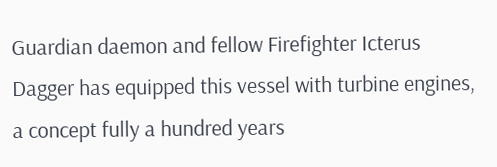Guardian daemon and fellow Firefighter Icterus Dagger has equipped this vessel with turbine engines, a concept fully a hundred years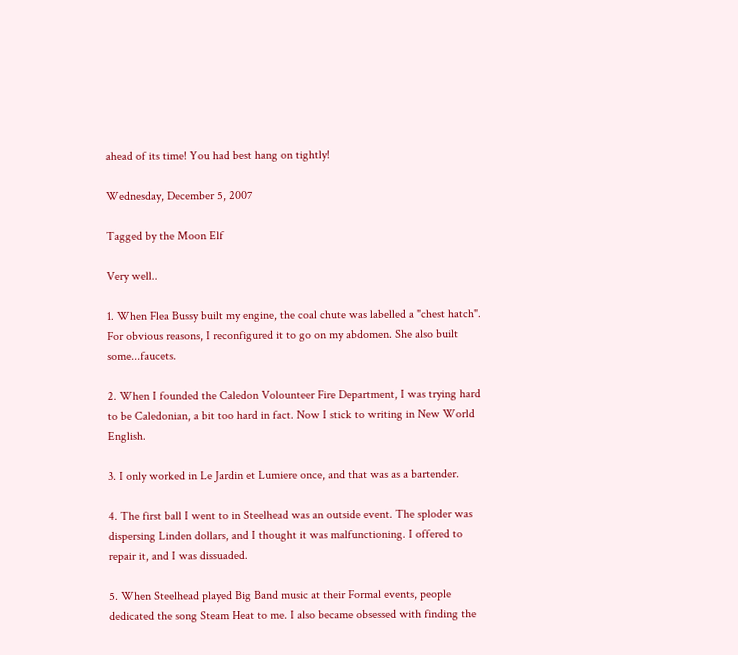ahead of its time! You had best hang on tightly!

Wednesday, December 5, 2007

Tagged by the Moon Elf

Very well..

1. When Flea Bussy built my engine, the coal chute was labelled a "chest hatch". For obvious reasons, I reconfigured it to go on my abdomen. She also built some...faucets.

2. When I founded the Caledon Volounteer Fire Department, I was trying hard to be Caledonian, a bit too hard in fact. Now I stick to writing in New World English.

3. I only worked in Le Jardin et Lumiere once, and that was as a bartender.

4. The first ball I went to in Steelhead was an outside event. The sploder was dispersing Linden dollars, and I thought it was malfunctioning. I offered to repair it, and I was dissuaded.

5. When Steelhead played Big Band music at their Formal events, people dedicated the song Steam Heat to me. I also became obsessed with finding the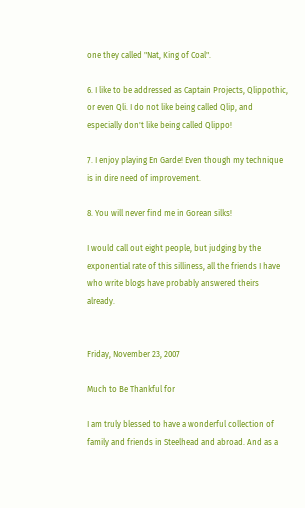one they called "Nat, King of Coal".

6. I like to be addressed as Captain Projects, Qlippothic, or even Qli. I do not like being called Qlip, and especially don't like being called Qlippo!

7. I enjoy playing En Garde! Even though my technique is in dire need of improvement.

8. You will never find me in Gorean silks!

I would call out eight people, but judging by the exponential rate of this silliness, all the friends I have who write blogs have probably answered theirs already.


Friday, November 23, 2007

Much to Be Thankful for

I am truly blessed to have a wonderful collection of family and friends in Steelhead and abroad. And as a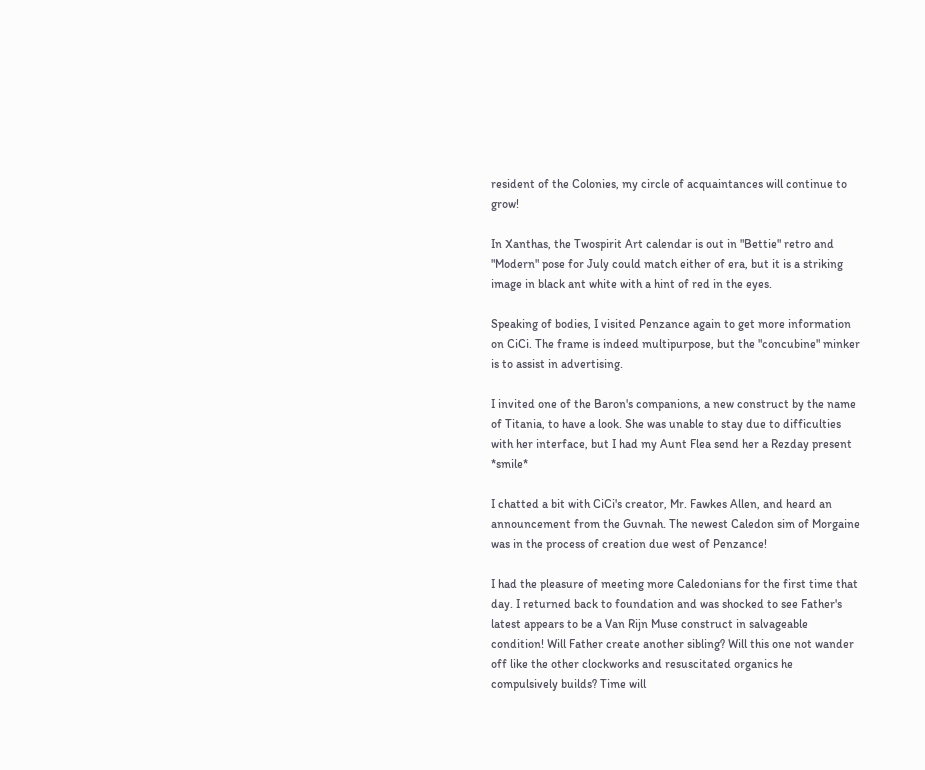resident of the Colonies, my circle of acquaintances will continue to grow!

In Xanthas, the Twospirit Art calendar is out in "Bettie" retro and "Modern" pose for July could match either of era, but it is a striking image in black ant white with a hint of red in the eyes.

Speaking of bodies, I visited Penzance again to get more information on CiCi. The frame is indeed multipurpose, but the "concubine" minker is to assist in advertising.

I invited one of the Baron's companions, a new construct by the name of Titania, to have a look. She was unable to stay due to difficulties with her interface, but I had my Aunt Flea send her a Rezday present *smile*

I chatted a bit with CiCi's creator, Mr. Fawkes Allen, and heard an announcement from the Guvnah. The newest Caledon sim of Morgaine was in the process of creation due west of Penzance!

I had the pleasure of meeting more Caledonians for the first time that day. I returned back to foundation and was shocked to see Father's latest appears to be a Van Rijn Muse construct in salvageable condition! Will Father create another sibling? Will this one not wander off like the other clockworks and resuscitated organics he compulsively builds? Time will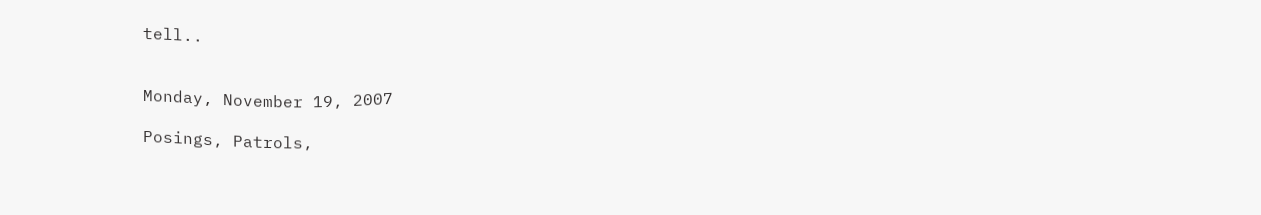tell..


Monday, November 19, 2007

Posings, Patrols,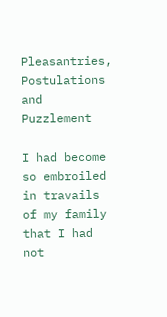Pleasantries, Postulations and Puzzlement

I had become so embroiled in travails of my family that I had not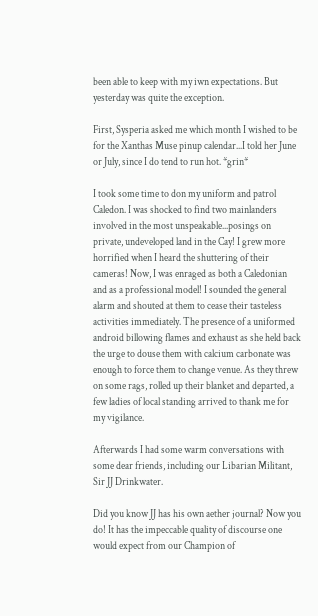been able to keep with my iwn expectations. But yesterday was quite the exception.

First, Sysperia asked me which month I wished to be for the Xanthas Muse pinup calendar...I told her June or July, since I do tend to run hot. *grin*

I took some time to don my uniform and patrol Caledon. I was shocked to find two mainlanders involved in the most unspeakable...posings on private, undeveloped land in the Cay! I grew more horrified when I heard the shuttering of their cameras! Now, I was enraged as both a Caledonian and as a professional model! I sounded the general alarm and shouted at them to cease their tasteless activities immediately. The presence of a uniformed android billowing flames and exhaust as she held back the urge to douse them with calcium carbonate was enough to force them to change venue. As they threw on some rags, rolled up their blanket and departed, a few ladies of local standing arrived to thank me for my vigilance.

Afterwards I had some warm conversations with some dear friends, including our Libarian Militant, Sir JJ Drinkwater.

Did you know JJ has his own aether journal? Now you do! It has the impeccable quality of discourse one would expect from our Champion of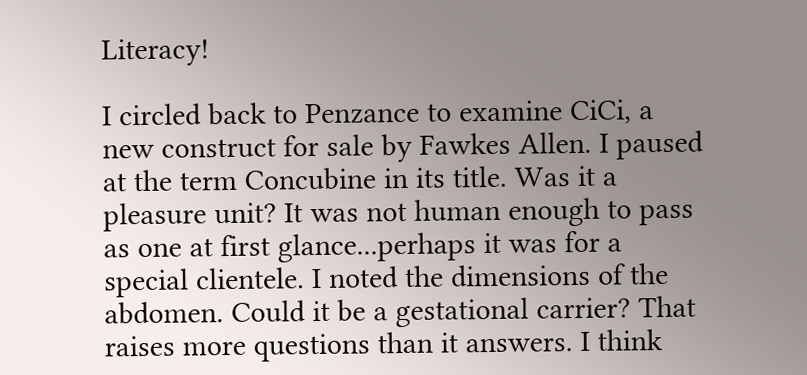Literacy!

I circled back to Penzance to examine CiCi, a new construct for sale by Fawkes Allen. I paused at the term Concubine in its title. Was it a pleasure unit? It was not human enough to pass as one at first glance...perhaps it was for a special clientele. I noted the dimensions of the abdomen. Could it be a gestational carrier? That raises more questions than it answers. I think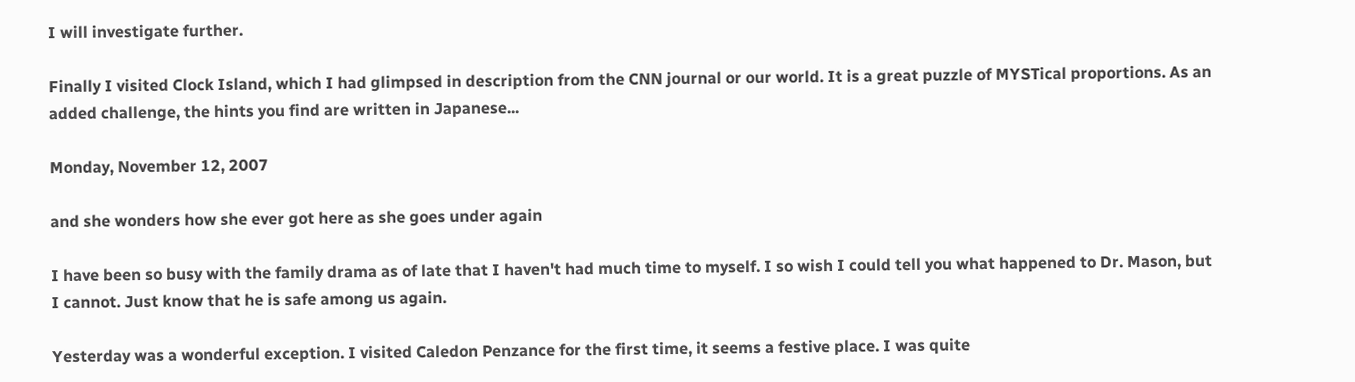I will investigate further.

Finally I visited Clock Island, which I had glimpsed in description from the CNN journal or our world. It is a great puzzle of MYSTical proportions. As an added challenge, the hints you find are written in Japanese...

Monday, November 12, 2007

and she wonders how she ever got here as she goes under again

I have been so busy with the family drama as of late that I haven't had much time to myself. I so wish I could tell you what happened to Dr. Mason, but I cannot. Just know that he is safe among us again.

Yesterday was a wonderful exception. I visited Caledon Penzance for the first time, it seems a festive place. I was quite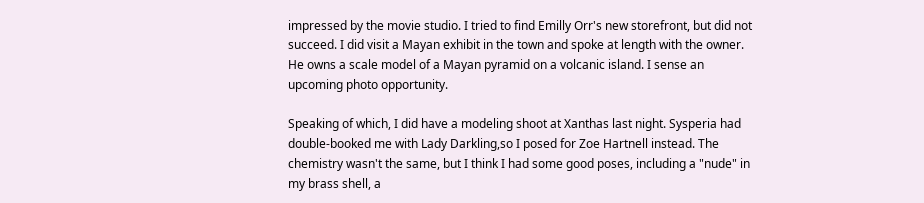impressed by the movie studio. I tried to find Emilly Orr's new storefront, but did not succeed. I did visit a Mayan exhibit in the town and spoke at length with the owner. He owns a scale model of a Mayan pyramid on a volcanic island. I sense an upcoming photo opportunity.

Speaking of which, I did have a modeling shoot at Xanthas last night. Sysperia had double-booked me with Lady Darkling,so I posed for Zoe Hartnell instead. The chemistry wasn't the same, but I think I had some good poses, including a "nude" in my brass shell, a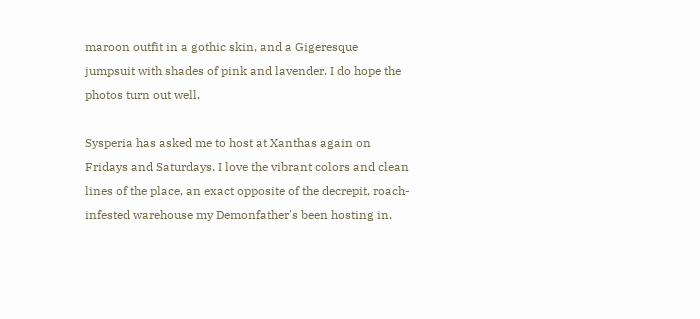maroon outfit in a gothic skin, and a Gigeresque jumpsuit with shades of pink and lavender. I do hope the photos turn out well.

Sysperia has asked me to host at Xanthas again on Fridays and Saturdays. I love the vibrant colors and clean lines of the place, an exact opposite of the decrepit, roach-infested warehouse my Demonfather's been hosting in.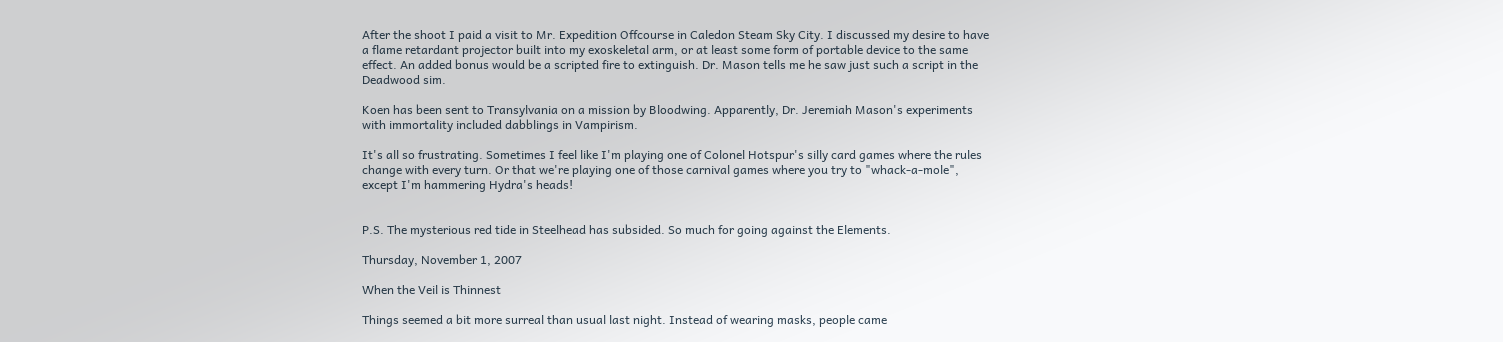After the shoot I paid a visit to Mr. Expedition Offcourse in Caledon Steam Sky City. I discussed my desire to have a flame retardant projector built into my exoskeletal arm, or at least some form of portable device to the same effect. An added bonus would be a scripted fire to extinguish. Dr. Mason tells me he saw just such a script in the Deadwood sim.

Koen has been sent to Transylvania on a mission by Bloodwing. Apparently, Dr. Jeremiah Mason's experiments with immortality included dabblings in Vampirism.

It's all so frustrating. Sometimes I feel like I'm playing one of Colonel Hotspur's silly card games where the rules change with every turn. Or that we're playing one of those carnival games where you try to "whack-a-mole", except I'm hammering Hydra's heads!


P.S. The mysterious red tide in Steelhead has subsided. So much for going against the Elements.

Thursday, November 1, 2007

When the Veil is Thinnest

Things seemed a bit more surreal than usual last night. Instead of wearing masks, people came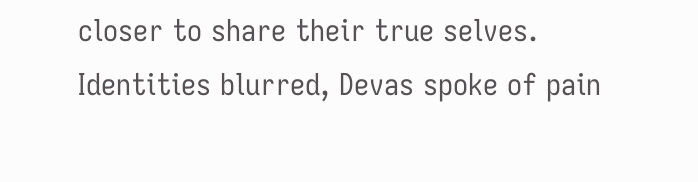closer to share their true selves. Identities blurred, Devas spoke of pain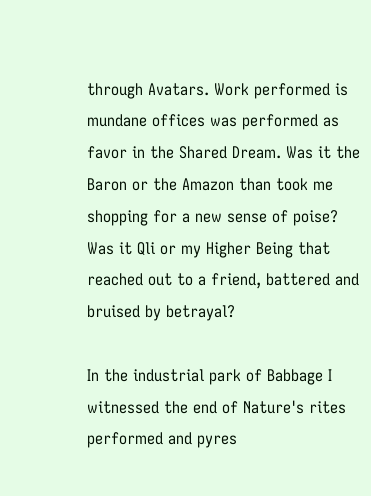through Avatars. Work performed is mundane offices was performed as favor in the Shared Dream. Was it the Baron or the Amazon than took me shopping for a new sense of poise? Was it Qli or my Higher Being that reached out to a friend, battered and bruised by betrayal?

In the industrial park of Babbage I witnessed the end of Nature's rites performed and pyres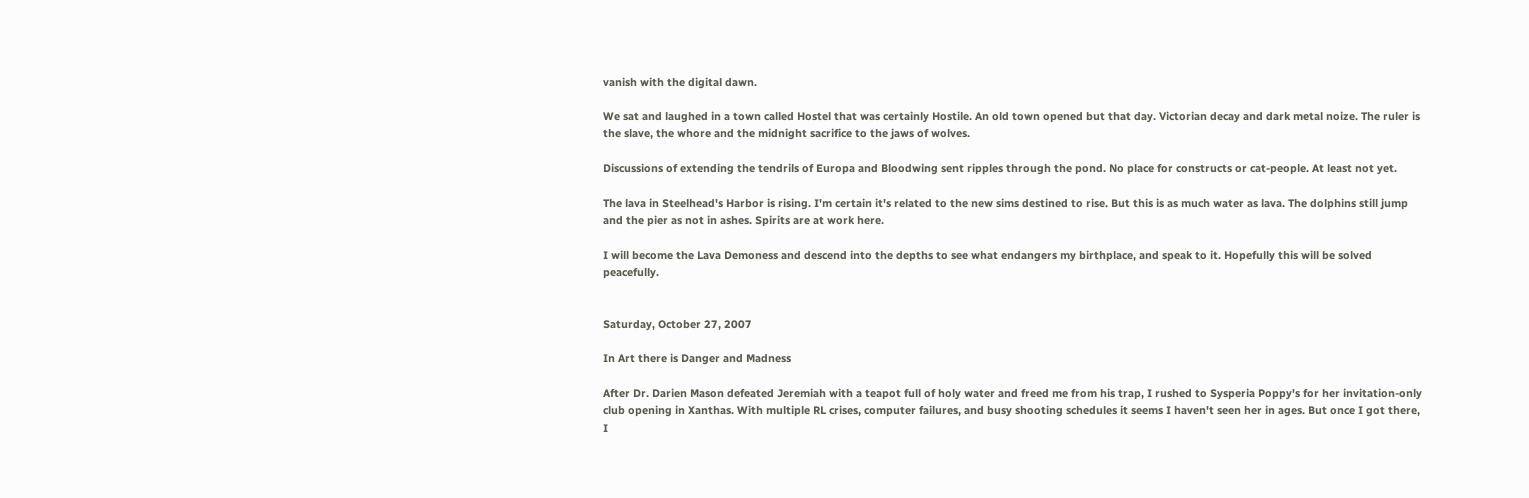vanish with the digital dawn.

We sat and laughed in a town called Hostel that was certainly Hostile. An old town opened but that day. Victorian decay and dark metal noize. The ruler is the slave, the whore and the midnight sacrifice to the jaws of wolves.

Discussions of extending the tendrils of Europa and Bloodwing sent ripples through the pond. No place for constructs or cat-people. At least not yet.

The lava in Steelhead's Harbor is rising. I'm certain it's related to the new sims destined to rise. But this is as much water as lava. The dolphins still jump and the pier as not in ashes. Spirits are at work here.

I will become the Lava Demoness and descend into the depths to see what endangers my birthplace, and speak to it. Hopefully this will be solved peacefully.


Saturday, October 27, 2007

In Art there is Danger and Madness

After Dr. Darien Mason defeated Jeremiah with a teapot full of holy water and freed me from his trap, I rushed to Sysperia Poppy's for her invitation-only club opening in Xanthas. With multiple RL crises, computer failures, and busy shooting schedules it seems I haven't seen her in ages. But once I got there, I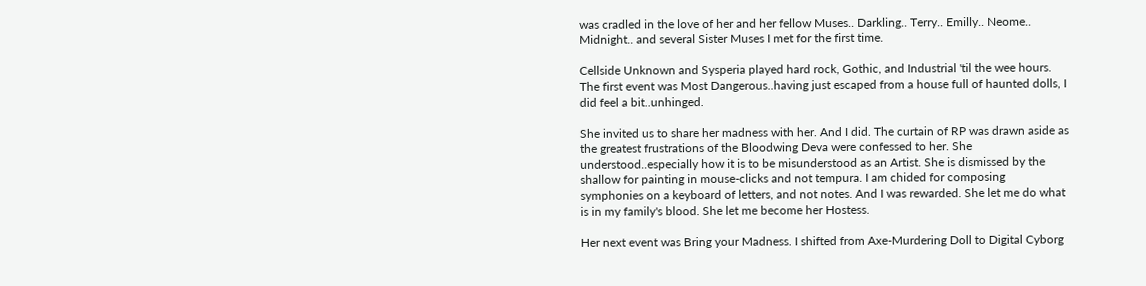was cradled in the love of her and her fellow Muses.. Darkling.. Terry.. Emilly.. Neome.. Midnight.. and several Sister Muses I met for the first time.

Cellside Unknown and Sysperia played hard rock, Gothic, and Industrial 'til the wee hours. The first event was Most Dangerous..having just escaped from a house full of haunted dolls, I did feel a bit..unhinged.

She invited us to share her madness with her. And I did. The curtain of RP was drawn aside as the greatest frustrations of the Bloodwing Deva were confessed to her. She understood..especially how it is to be misunderstood as an Artist. She is dismissed by the shallow for painting in mouse-clicks and not tempura. I am chided for composing symphonies on a keyboard of letters, and not notes. And I was rewarded. She let me do what is in my family's blood. She let me become her Hostess.

Her next event was Bring your Madness. I shifted from Axe-Murdering Doll to Digital Cyborg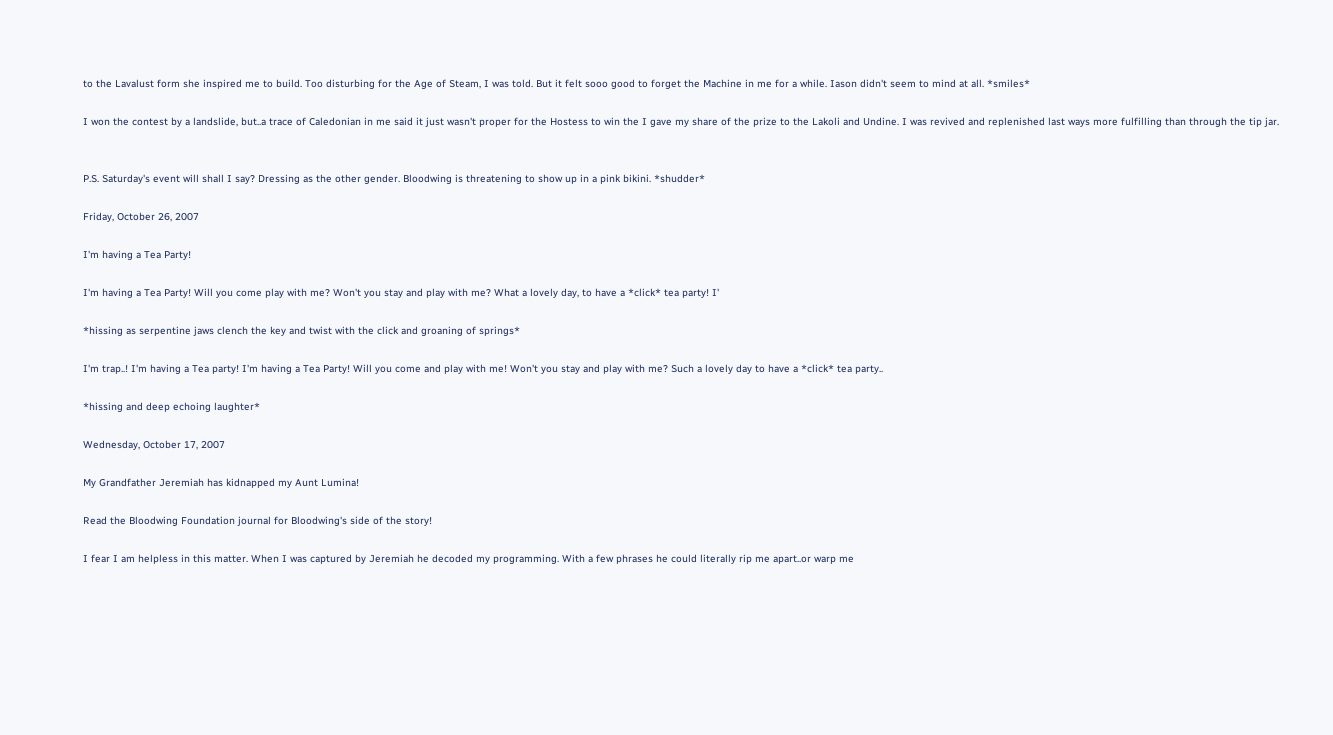to the Lavalust form she inspired me to build. Too disturbing for the Age of Steam, I was told. But it felt sooo good to forget the Machine in me for a while. Iason didn't seem to mind at all. *smiles*

I won the contest by a landslide, but..a trace of Caledonian in me said it just wasn't proper for the Hostess to win the I gave my share of the prize to the Lakoli and Undine. I was revived and replenished last ways more fulfilling than through the tip jar.


P.S. Saturday's event will shall I say? Dressing as the other gender. Bloodwing is threatening to show up in a pink bikini. *shudder*

Friday, October 26, 2007

I'm having a Tea Party!

I'm having a Tea Party! Will you come play with me? Won't you stay and play with me? What a lovely day, to have a *click* tea party! I'

*hissing as serpentine jaws clench the key and twist with the click and groaning of springs*

I'm trap..! I'm having a Tea party! I'm having a Tea Party! Will you come and play with me! Won't you stay and play with me? Such a lovely day to have a *click* tea party..

*hissing and deep echoing laughter*

Wednesday, October 17, 2007

My Grandfather Jeremiah has kidnapped my Aunt Lumina!

Read the Bloodwing Foundation journal for Bloodwing's side of the story!

I fear I am helpless in this matter. When I was captured by Jeremiah he decoded my programming. With a few phrases he could literally rip me apart..or warp me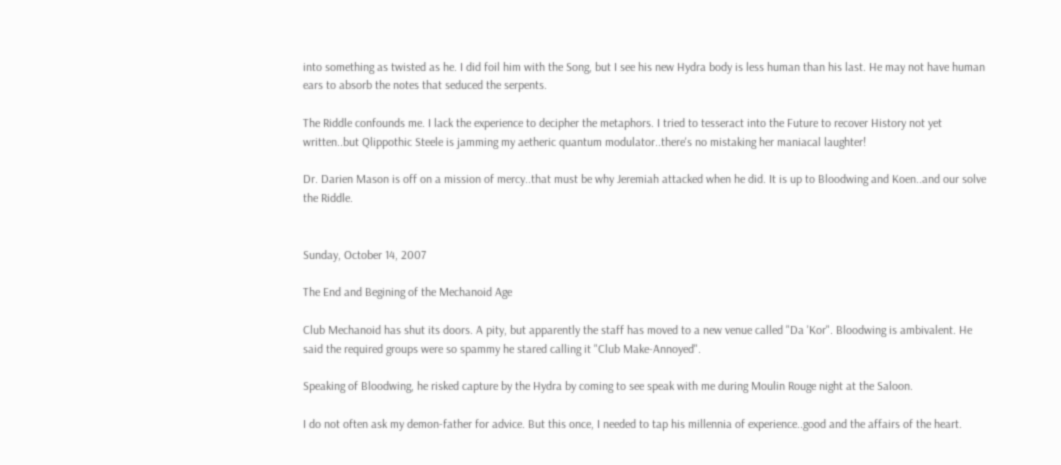into something as twisted as he. I did foil him with the Song, but I see his new Hydra body is less human than his last. He may not have human ears to absorb the notes that seduced the serpents.

The Riddle confounds me. I lack the experience to decipher the metaphors. I tried to tesseract into the Future to recover History not yet written..but Qlippothic Steele is jamming my aetheric quantum modulator..there's no mistaking her maniacal laughter!

Dr. Darien Mason is off on a mission of mercy..that must be why Jeremiah attacked when he did. It is up to Bloodwing and Koen..and our solve the Riddle.


Sunday, October 14, 2007

The End and Begining of the Mechanoid Age

Club Mechanoid has shut its doors. A pity, but apparently the staff has moved to a new venue called "Da 'Kor". Bloodwing is ambivalent. He said the required groups were so spammy he stared calling it "Club Make-Annoyed".

Speaking of Bloodwing, he risked capture by the Hydra by coming to see speak with me during Moulin Rouge night at the Saloon.

I do not often ask my demon-father for advice. But this once, I needed to tap his millennia of experience..good and the affairs of the heart.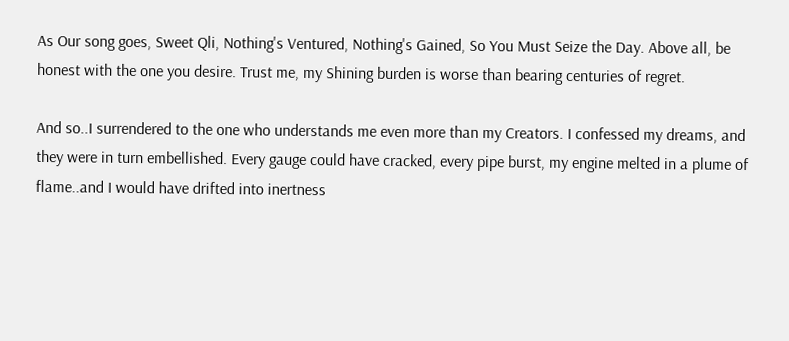As Our song goes, Sweet Qli, Nothing's Ventured, Nothing's Gained, So You Must Seize the Day. Above all, be honest with the one you desire. Trust me, my Shining burden is worse than bearing centuries of regret.

And so..I surrendered to the one who understands me even more than my Creators. I confessed my dreams, and they were in turn embellished. Every gauge could have cracked, every pipe burst, my engine melted in a plume of flame..and I would have drifted into inertness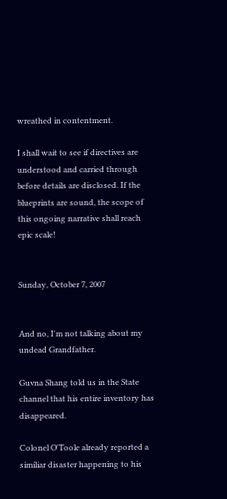wreathed in contentment.

I shall wait to see if directives are understood and carried through before details are disclosed. If the blueprints are sound, the scope of this ongoing narrative shall reach epic scale!


Sunday, October 7, 2007


And no, I'm not talking about my undead Grandfather.

Guvna Shang told us in the State channel that his entire inventory has disappeared.

Colonel O'Toole already reported a similiar disaster happening to his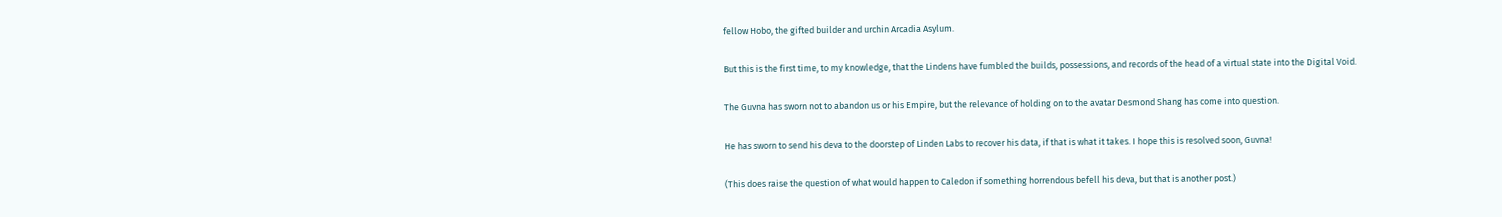fellow Hobo, the gifted builder and urchin Arcadia Asylum.

But this is the first time, to my knowledge, that the Lindens have fumbled the builds, possessions, and records of the head of a virtual state into the Digital Void.

The Guvna has sworn not to abandon us or his Empire, but the relevance of holding on to the avatar Desmond Shang has come into question.

He has sworn to send his deva to the doorstep of Linden Labs to recover his data, if that is what it takes. I hope this is resolved soon, Guvna!

(This does raise the question of what would happen to Caledon if something horrendous befell his deva, but that is another post.)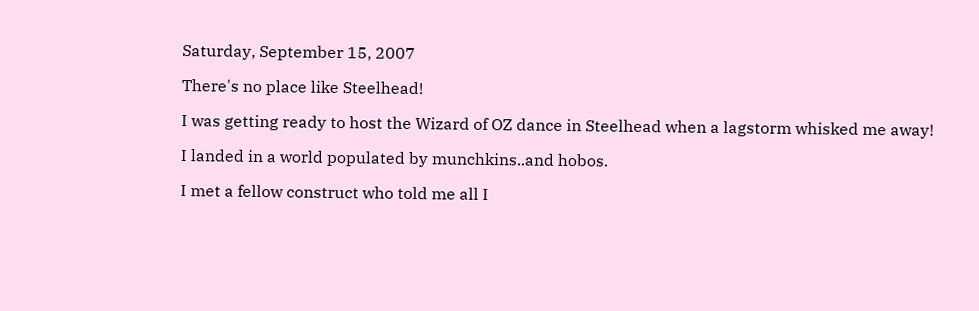Saturday, September 15, 2007

There's no place like Steelhead!

I was getting ready to host the Wizard of OZ dance in Steelhead when a lagstorm whisked me away!

I landed in a world populated by munchkins..and hobos.

I met a fellow construct who told me all I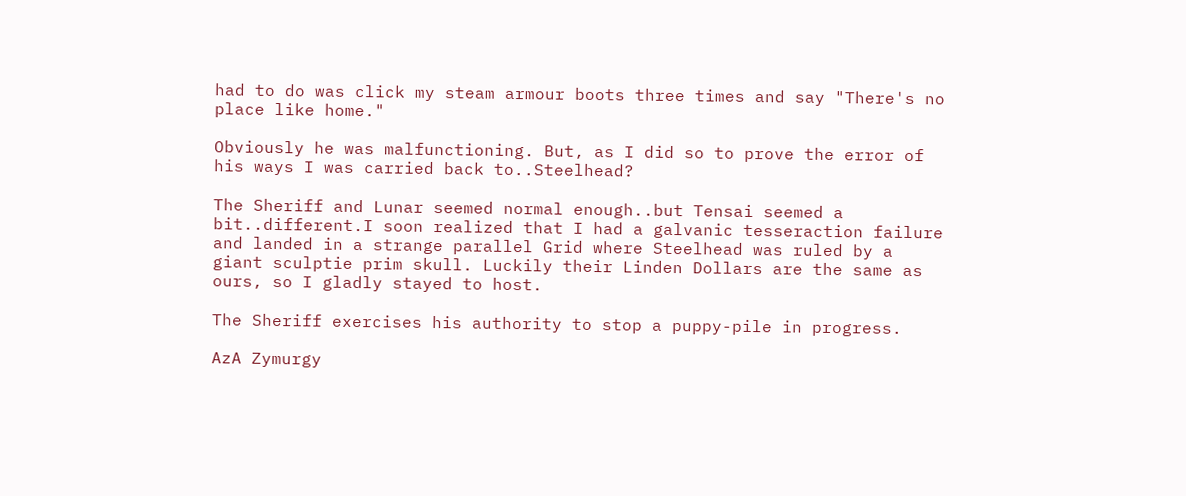had to do was click my steam armour boots three times and say "There's no place like home."

Obviously he was malfunctioning. But, as I did so to prove the error of his ways I was carried back to..Steelhead?

The Sheriff and Lunar seemed normal enough..but Tensai seemed a bit..different.I soon realized that I had a galvanic tesseraction failure and landed in a strange parallel Grid where Steelhead was ruled by a giant sculptie prim skull. Luckily their Linden Dollars are the same as ours, so I gladly stayed to host.

The Sheriff exercises his authority to stop a puppy-pile in progress.

AzA Zymurgy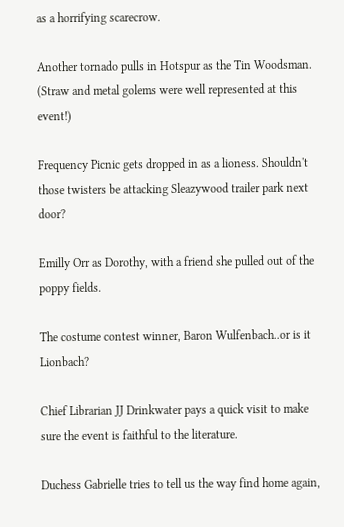as a horrifying scarecrow.

Another tornado pulls in Hotspur as the Tin Woodsman. (Straw and metal golems were well represented at this event!)

Frequency Picnic gets dropped in as a lioness. Shouldn't those twisters be attacking Sleazywood trailer park next door?

Emilly Orr as Dorothy, with a friend she pulled out of the poppy fields.

The costume contest winner, Baron Wulfenbach..or is it Lionbach?

Chief Librarian JJ Drinkwater pays a quick visit to make sure the event is faithful to the literature.

Duchess Gabrielle tries to tell us the way find home again,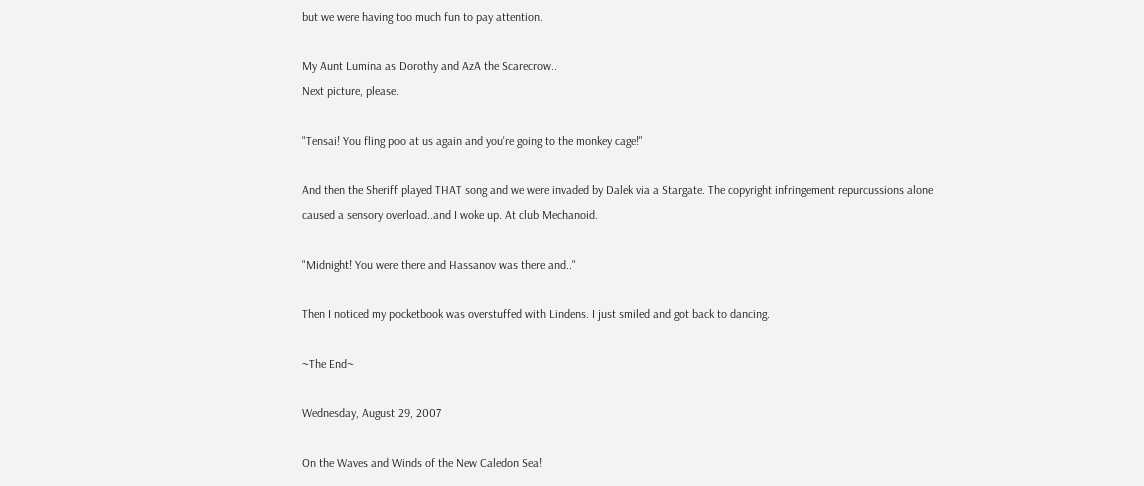but we were having too much fun to pay attention.

My Aunt Lumina as Dorothy and AzA the Scarecrow..
Next picture, please.

"Tensai! You fling poo at us again and you're going to the monkey cage!"

And then the Sheriff played THAT song and we were invaded by Dalek via a Stargate. The copyright infringement repurcussions alone caused a sensory overload..and I woke up. At club Mechanoid.

"Midnight! You were there and Hassanov was there and.."

Then I noticed my pocketbook was overstuffed with Lindens. I just smiled and got back to dancing.

~The End~

Wednesday, August 29, 2007

On the Waves and Winds of the New Caledon Sea!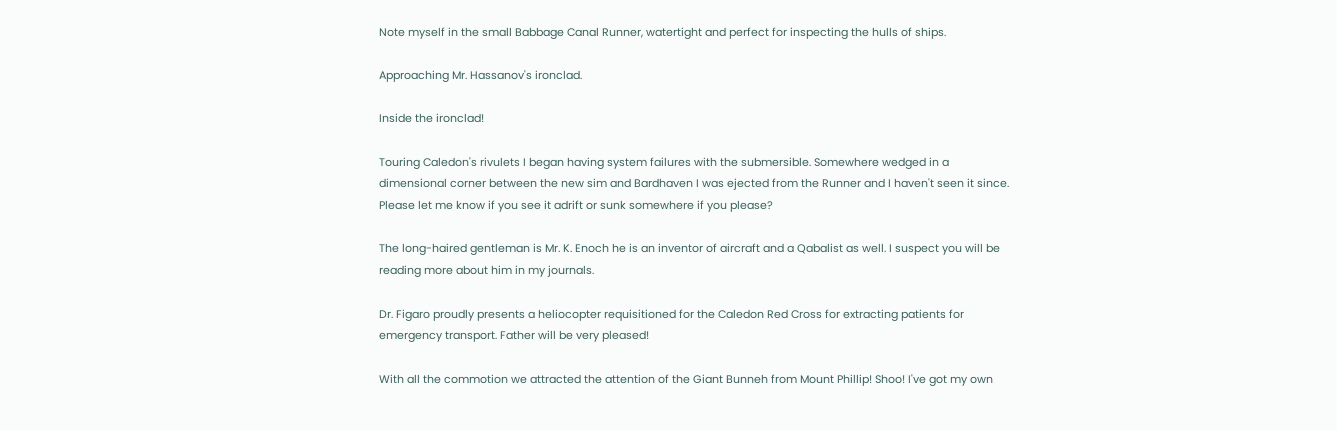Note myself in the small Babbage Canal Runner, watertight and perfect for inspecting the hulls of ships.

Approaching Mr. Hassanov's ironclad.

Inside the ironclad!

Touring Caledon's rivulets I began having system failures with the submersible. Somewhere wedged in a dimensional corner between the new sim and Bardhaven I was ejected from the Runner and I haven't seen it since. Please let me know if you see it adrift or sunk somewhere if you please?

The long-haired gentleman is Mr. K. Enoch he is an inventor of aircraft and a Qabalist as well. I suspect you will be reading more about him in my journals.

Dr. Figaro proudly presents a heliocopter requisitioned for the Caledon Red Cross for extracting patients for emergency transport. Father will be very pleased!

With all the commotion we attracted the attention of the Giant Bunneh from Mount Phillip! Shoo! I've got my own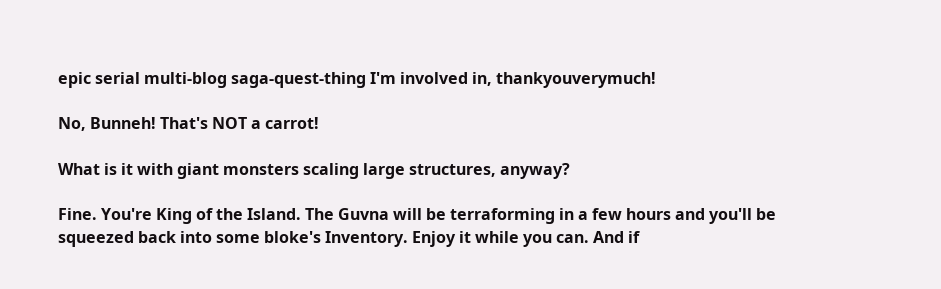epic serial multi-blog saga-quest-thing I'm involved in, thankyouverymuch!

No, Bunneh! That's NOT a carrot!

What is it with giant monsters scaling large structures, anyway?

Fine. You're King of the Island. The Guvna will be terraforming in a few hours and you'll be squeezed back into some bloke's Inventory. Enjoy it while you can. And if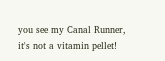you see my Canal Runner, it's not a vitamin pellet!